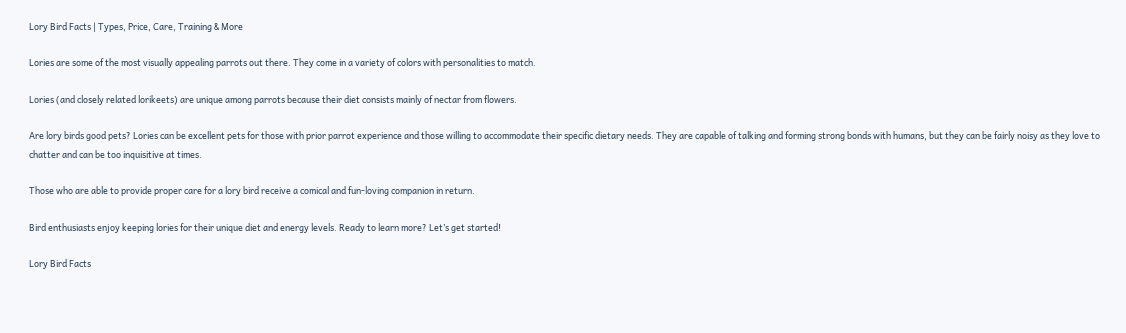Lory Bird Facts | Types, Price, Care, Training & More

Lories are some of the most visually appealing parrots out there. They come in a variety of colors with personalities to match.

Lories (and closely related lorikeets) are unique among parrots because their diet consists mainly of nectar from flowers.

Are lory birds good pets? Lories can be excellent pets for those with prior parrot experience and those willing to accommodate their specific dietary needs. They are capable of talking and forming strong bonds with humans, but they can be fairly noisy as they love to chatter and can be too inquisitive at times.

Those who are able to provide proper care for a lory bird receive a comical and fun-loving companion in return.

Bird enthusiasts enjoy keeping lories for their unique diet and energy levels. Ready to learn more? Let’s get started!

Lory Bird Facts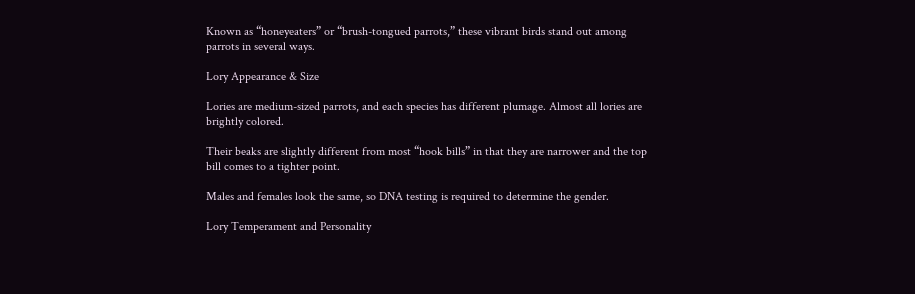Known as “honeyeaters” or “brush-tongued parrots,” these vibrant birds stand out among parrots in several ways.

Lory Appearance & Size

Lories are medium-sized parrots, and each species has different plumage. Almost all lories are brightly colored.

Their beaks are slightly different from most “hook bills” in that they are narrower and the top bill comes to a tighter point.

Males and females look the same, so DNA testing is required to determine the gender.

Lory Temperament and Personality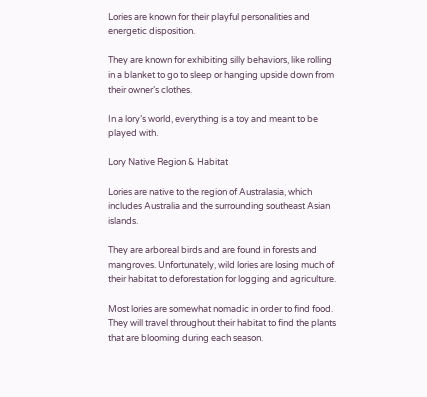Lories are known for their playful personalities and energetic disposition.

They are known for exhibiting silly behaviors, like rolling in a blanket to go to sleep or hanging upside down from their owner’s clothes.

In a lory’s world, everything is a toy and meant to be played with.

Lory Native Region & Habitat

Lories are native to the region of Australasia, which includes Australia and the surrounding southeast Asian islands.

They are arboreal birds and are found in forests and mangroves. Unfortunately, wild lories are losing much of their habitat to deforestation for logging and agriculture.

Most lories are somewhat nomadic in order to find food. They will travel throughout their habitat to find the plants that are blooming during each season.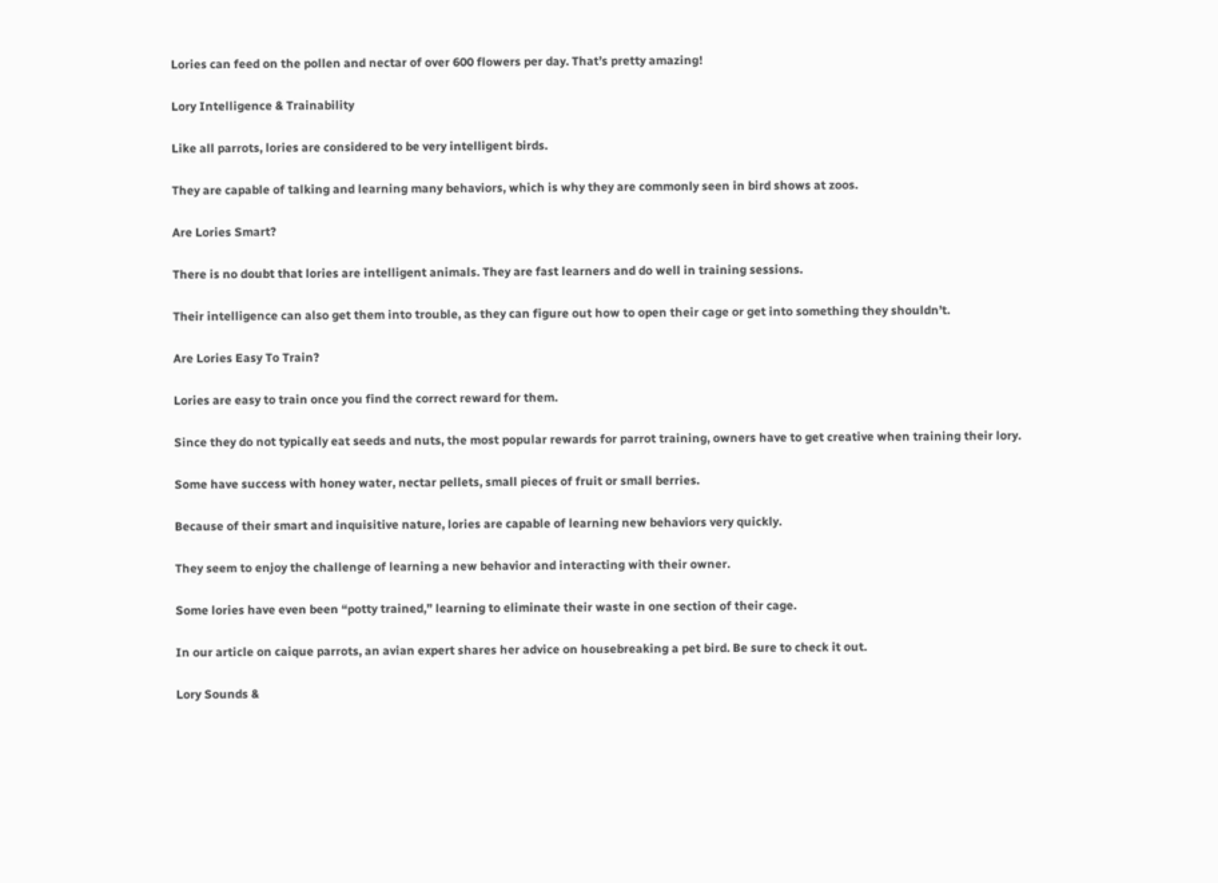Lories can feed on the pollen and nectar of over 600 flowers per day. That’s pretty amazing!

Lory Intelligence & Trainability

Like all parrots, lories are considered to be very intelligent birds.

They are capable of talking and learning many behaviors, which is why they are commonly seen in bird shows at zoos.

Are Lories Smart?

There is no doubt that lories are intelligent animals. They are fast learners and do well in training sessions.

Their intelligence can also get them into trouble, as they can figure out how to open their cage or get into something they shouldn’t.

Are Lories Easy To Train?

Lories are easy to train once you find the correct reward for them.

Since they do not typically eat seeds and nuts, the most popular rewards for parrot training, owners have to get creative when training their lory.

Some have success with honey water, nectar pellets, small pieces of fruit or small berries.

Because of their smart and inquisitive nature, lories are capable of learning new behaviors very quickly.

They seem to enjoy the challenge of learning a new behavior and interacting with their owner.

Some lories have even been “potty trained,” learning to eliminate their waste in one section of their cage.

In our article on caique parrots, an avian expert shares her advice on housebreaking a pet bird. Be sure to check it out.

Lory Sounds &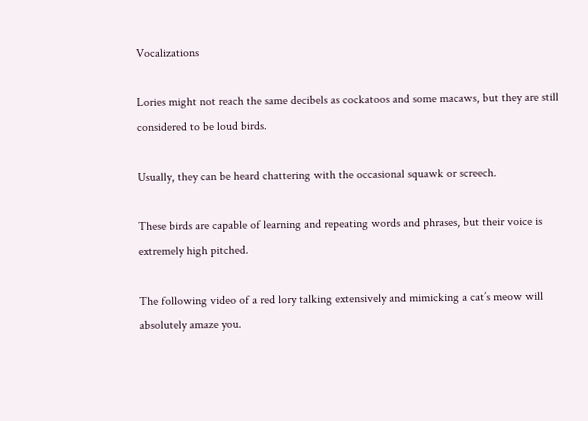Vocalizations

Lories might not reach the same decibels as cockatoos and some macaws, but they are still considered to be loud birds.

Usually, they can be heard chattering with the occasional squawk or screech.

These birds are capable of learning and repeating words and phrases, but their voice is extremely high pitched.

The following video of a red lory talking extensively and mimicking a cat’s meow will absolutely amaze you.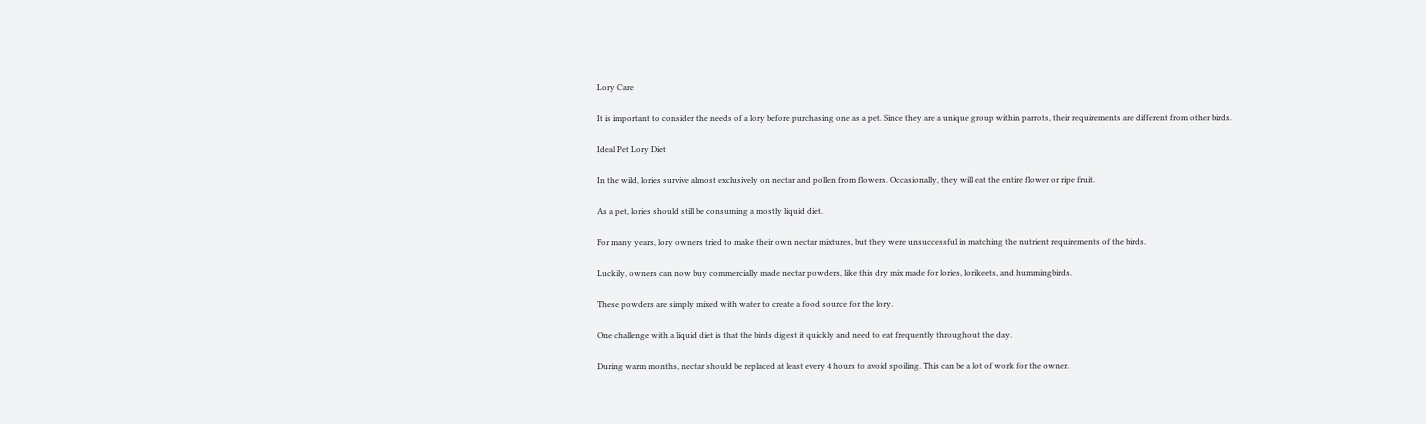Lory Care

It is important to consider the needs of a lory before purchasing one as a pet. Since they are a unique group within parrots, their requirements are different from other birds.

Ideal Pet Lory Diet

In the wild, lories survive almost exclusively on nectar and pollen from flowers. Occasionally, they will eat the entire flower or ripe fruit.

As a pet, lories should still be consuming a mostly liquid diet.

For many years, lory owners tried to make their own nectar mixtures, but they were unsuccessful in matching the nutrient requirements of the birds.

Luckily, owners can now buy commercially made nectar powders, like this dry mix made for lories, lorikeets, and hummingbirds.

These powders are simply mixed with water to create a food source for the lory.

One challenge with a liquid diet is that the birds digest it quickly and need to eat frequently throughout the day.

During warm months, nectar should be replaced at least every 4 hours to avoid spoiling. This can be a lot of work for the owner.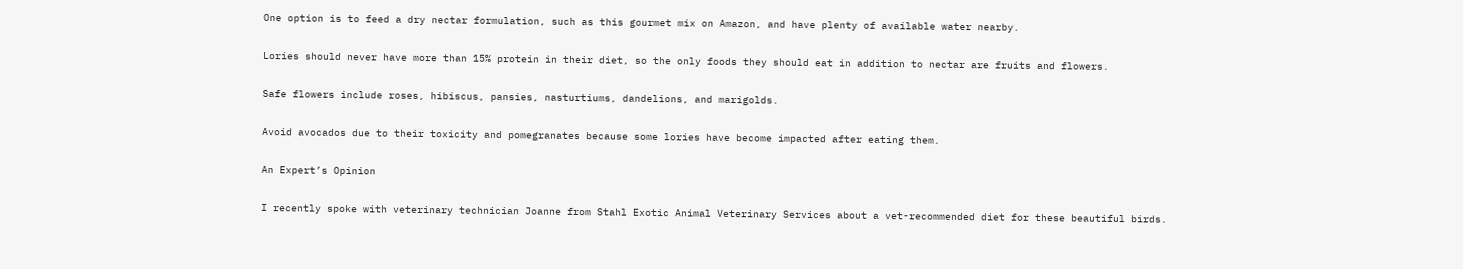One option is to feed a dry nectar formulation, such as this gourmet mix on Amazon, and have plenty of available water nearby.

Lories should never have more than 15% protein in their diet, so the only foods they should eat in addition to nectar are fruits and flowers.

Safe flowers include roses, hibiscus, pansies, nasturtiums, dandelions, and marigolds.

Avoid avocados due to their toxicity and pomegranates because some lories have become impacted after eating them.

An Expert’s Opinion

I recently spoke with veterinary technician Joanne from Stahl Exotic Animal Veterinary Services about a vet-recommended diet for these beautiful birds.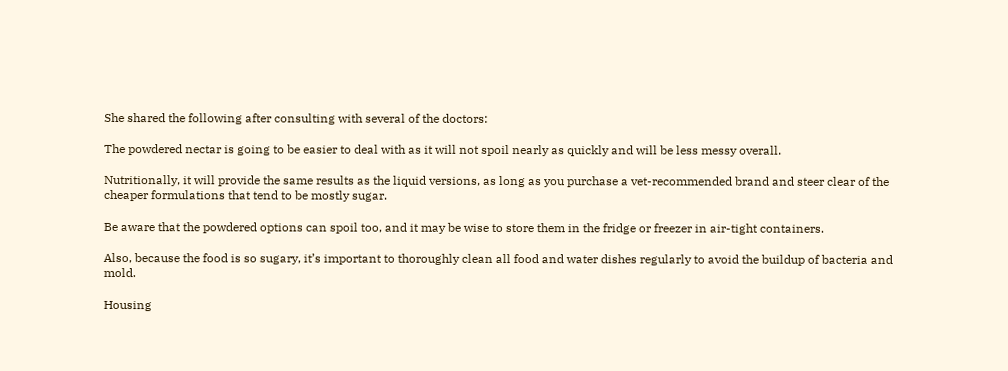She shared the following after consulting with several of the doctors:

The powdered nectar is going to be easier to deal with as it will not spoil nearly as quickly and will be less messy overall.

Nutritionally, it will provide the same results as the liquid versions, as long as you purchase a vet-recommended brand and steer clear of the cheaper formulations that tend to be mostly sugar.

Be aware that the powdered options can spoil too, and it may be wise to store them in the fridge or freezer in air-tight containers.

Also, because the food is so sugary, it’s important to thoroughly clean all food and water dishes regularly to avoid the buildup of bacteria and mold.

Housing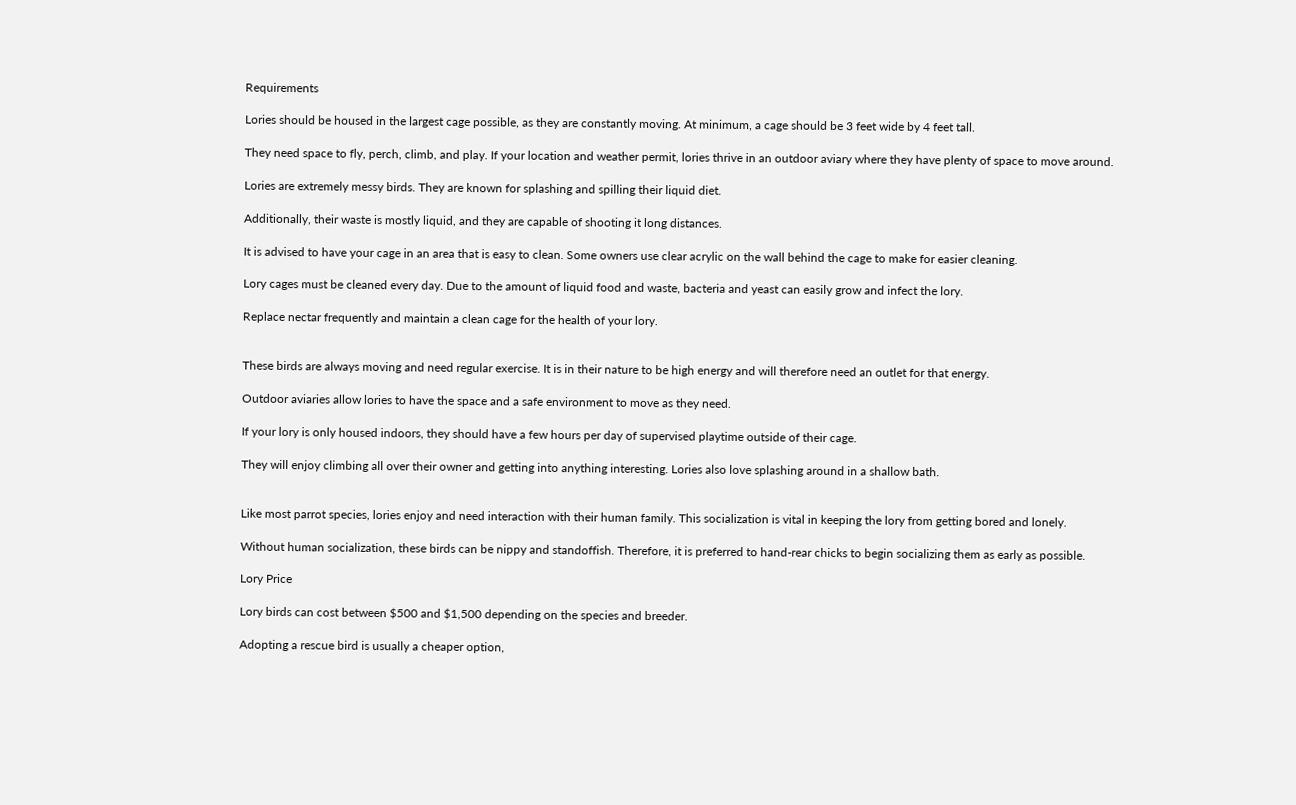Requirements

Lories should be housed in the largest cage possible, as they are constantly moving. At minimum, a cage should be 3 feet wide by 4 feet tall.

They need space to fly, perch, climb, and play. If your location and weather permit, lories thrive in an outdoor aviary where they have plenty of space to move around.

Lories are extremely messy birds. They are known for splashing and spilling their liquid diet.

Additionally, their waste is mostly liquid, and they are capable of shooting it long distances.

It is advised to have your cage in an area that is easy to clean. Some owners use clear acrylic on the wall behind the cage to make for easier cleaning.

Lory cages must be cleaned every day. Due to the amount of liquid food and waste, bacteria and yeast can easily grow and infect the lory.

Replace nectar frequently and maintain a clean cage for the health of your lory.


These birds are always moving and need regular exercise. It is in their nature to be high energy and will therefore need an outlet for that energy.

Outdoor aviaries allow lories to have the space and a safe environment to move as they need.

If your lory is only housed indoors, they should have a few hours per day of supervised playtime outside of their cage.

They will enjoy climbing all over their owner and getting into anything interesting. Lories also love splashing around in a shallow bath.


Like most parrot species, lories enjoy and need interaction with their human family. This socialization is vital in keeping the lory from getting bored and lonely.

Without human socialization, these birds can be nippy and standoffish. Therefore, it is preferred to hand-rear chicks to begin socializing them as early as possible.

Lory Price

Lory birds can cost between $500 and $1,500 depending on the species and breeder.

Adopting a rescue bird is usually a cheaper option,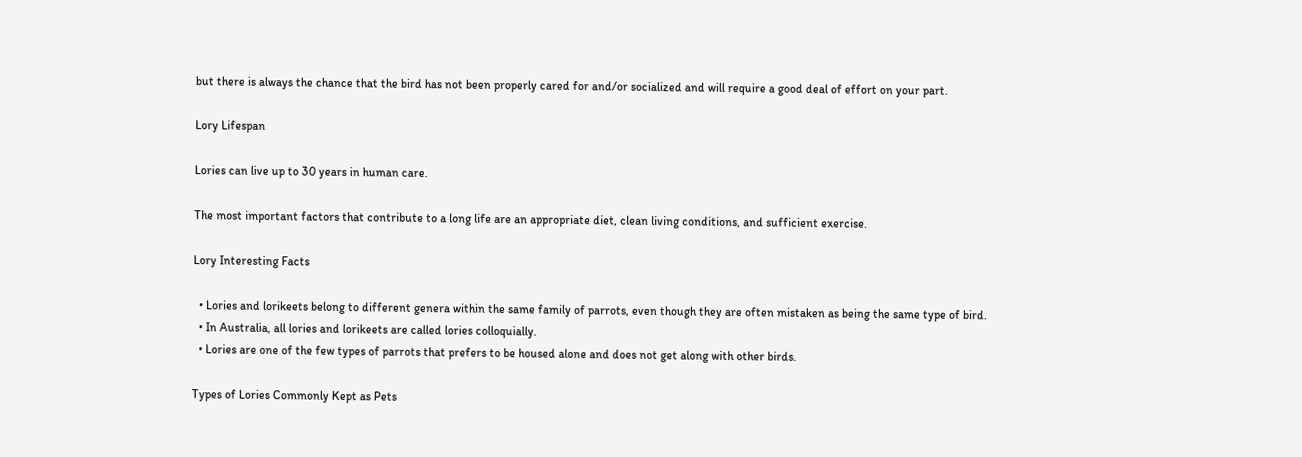but there is always the chance that the bird has not been properly cared for and/or socialized and will require a good deal of effort on your part.

Lory Lifespan

Lories can live up to 30 years in human care.

The most important factors that contribute to a long life are an appropriate diet, clean living conditions, and sufficient exercise.

Lory Interesting Facts

  • Lories and lorikeets belong to different genera within the same family of parrots, even though they are often mistaken as being the same type of bird.
  • In Australia, all lories and lorikeets are called lories colloquially.
  • Lories are one of the few types of parrots that prefers to be housed alone and does not get along with other birds.

Types of Lories Commonly Kept as Pets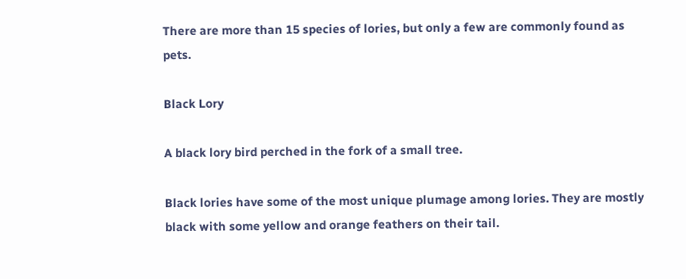There are more than 15 species of lories, but only a few are commonly found as pets.

Black Lory

A black lory bird perched in the fork of a small tree.

Black lories have some of the most unique plumage among lories. They are mostly black with some yellow and orange feathers on their tail.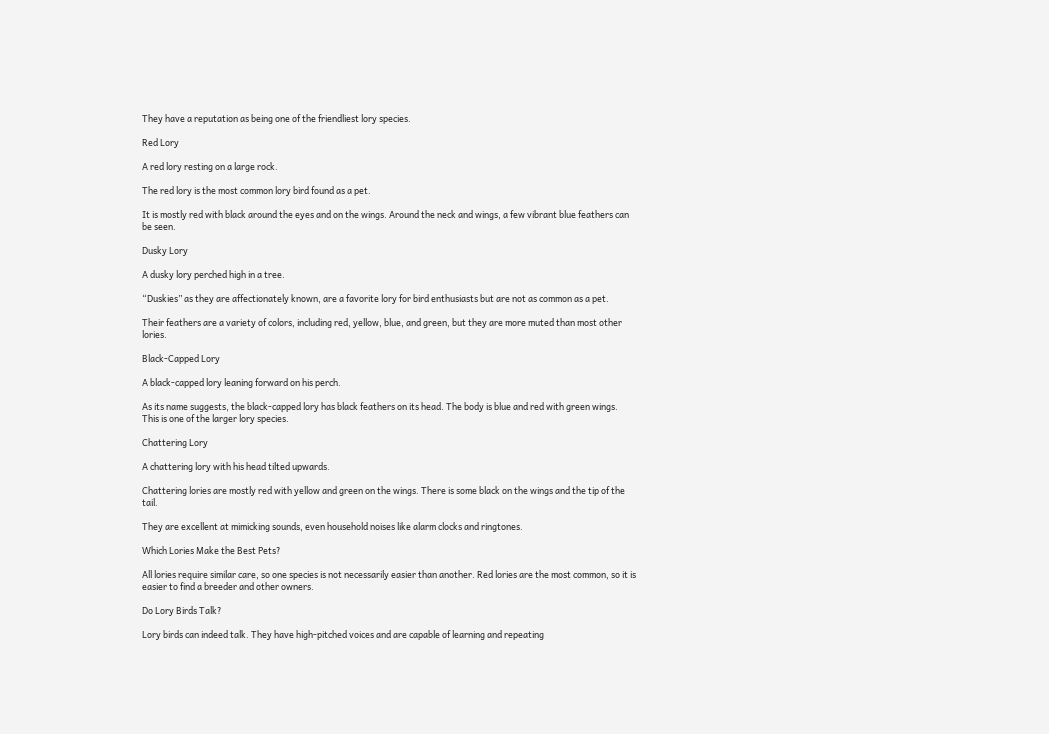They have a reputation as being one of the friendliest lory species.

Red Lory

A red lory resting on a large rock.

The red lory is the most common lory bird found as a pet.

It is mostly red with black around the eyes and on the wings. Around the neck and wings, a few vibrant blue feathers can be seen.

Dusky Lory

A dusky lory perched high in a tree.

“Duskies” as they are affectionately known, are a favorite lory for bird enthusiasts but are not as common as a pet.

Their feathers are a variety of colors, including red, yellow, blue, and green, but they are more muted than most other lories.

Black-Capped Lory

A black-capped lory leaning forward on his perch.

As its name suggests, the black-capped lory has black feathers on its head. The body is blue and red with green wings. This is one of the larger lory species.

Chattering Lory

A chattering lory with his head tilted upwards.

Chattering lories are mostly red with yellow and green on the wings. There is some black on the wings and the tip of the tail.

They are excellent at mimicking sounds, even household noises like alarm clocks and ringtones.

Which Lories Make the Best Pets?

All lories require similar care, so one species is not necessarily easier than another. Red lories are the most common, so it is easier to find a breeder and other owners.

Do Lory Birds Talk?

Lory birds can indeed talk. They have high-pitched voices and are capable of learning and repeating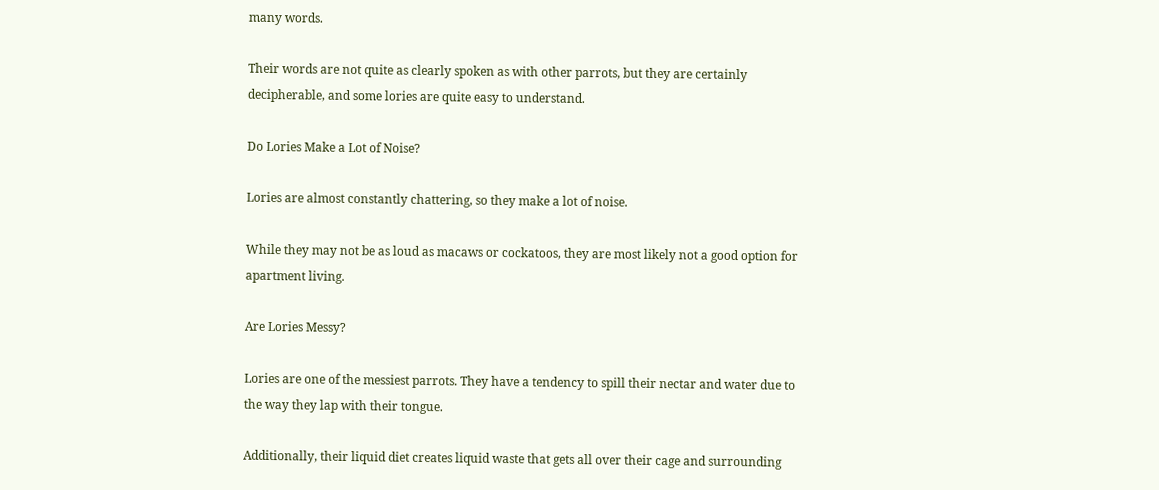many words.

Their words are not quite as clearly spoken as with other parrots, but they are certainly decipherable, and some lories are quite easy to understand.

Do Lories Make a Lot of Noise?

Lories are almost constantly chattering, so they make a lot of noise.

While they may not be as loud as macaws or cockatoos, they are most likely not a good option for apartment living.

Are Lories Messy?

Lories are one of the messiest parrots. They have a tendency to spill their nectar and water due to the way they lap with their tongue.

Additionally, their liquid diet creates liquid waste that gets all over their cage and surrounding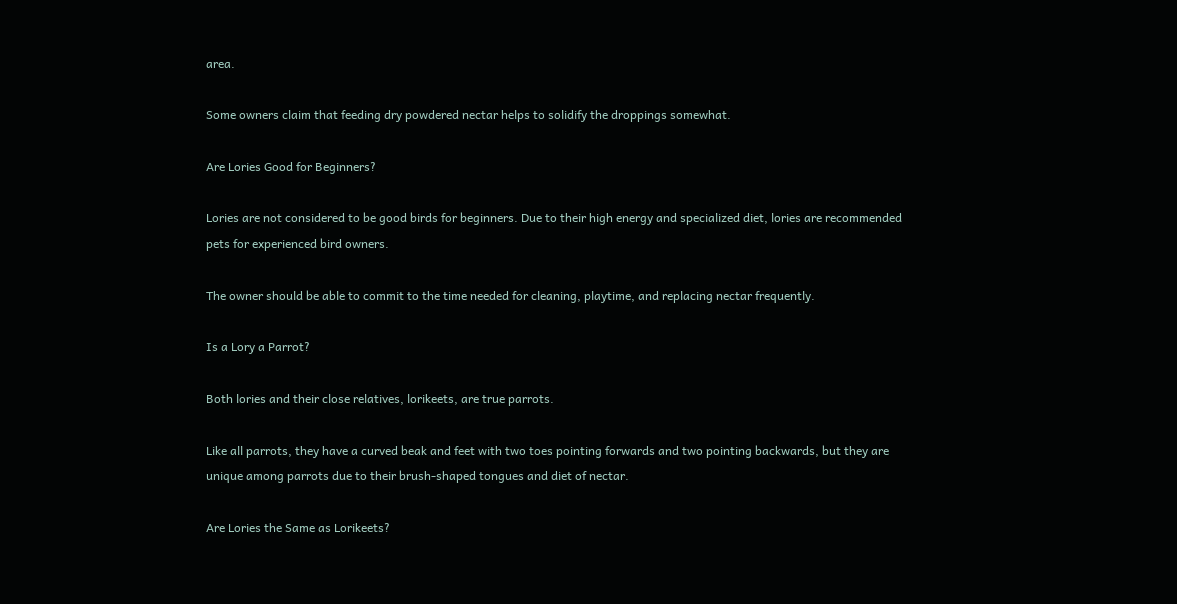area.

Some owners claim that feeding dry powdered nectar helps to solidify the droppings somewhat.

Are Lories Good for Beginners?

Lories are not considered to be good birds for beginners. Due to their high energy and specialized diet, lories are recommended pets for experienced bird owners.

The owner should be able to commit to the time needed for cleaning, playtime, and replacing nectar frequently.

Is a Lory a Parrot?

Both lories and their close relatives, lorikeets, are true parrots.

Like all parrots, they have a curved beak and feet with two toes pointing forwards and two pointing backwards, but they are unique among parrots due to their brush-shaped tongues and diet of nectar.

Are Lories the Same as Lorikeets?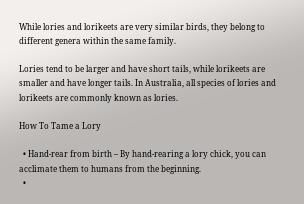While lories and lorikeets are very similar birds, they belong to different genera within the same family.

Lories tend to be larger and have short tails, while lorikeets are smaller and have longer tails. In Australia, all species of lories and lorikeets are commonly known as lories.

How To Tame a Lory

  • Hand-rear from birth – By hand-rearing a lory chick, you can acclimate them to humans from the beginning.
  •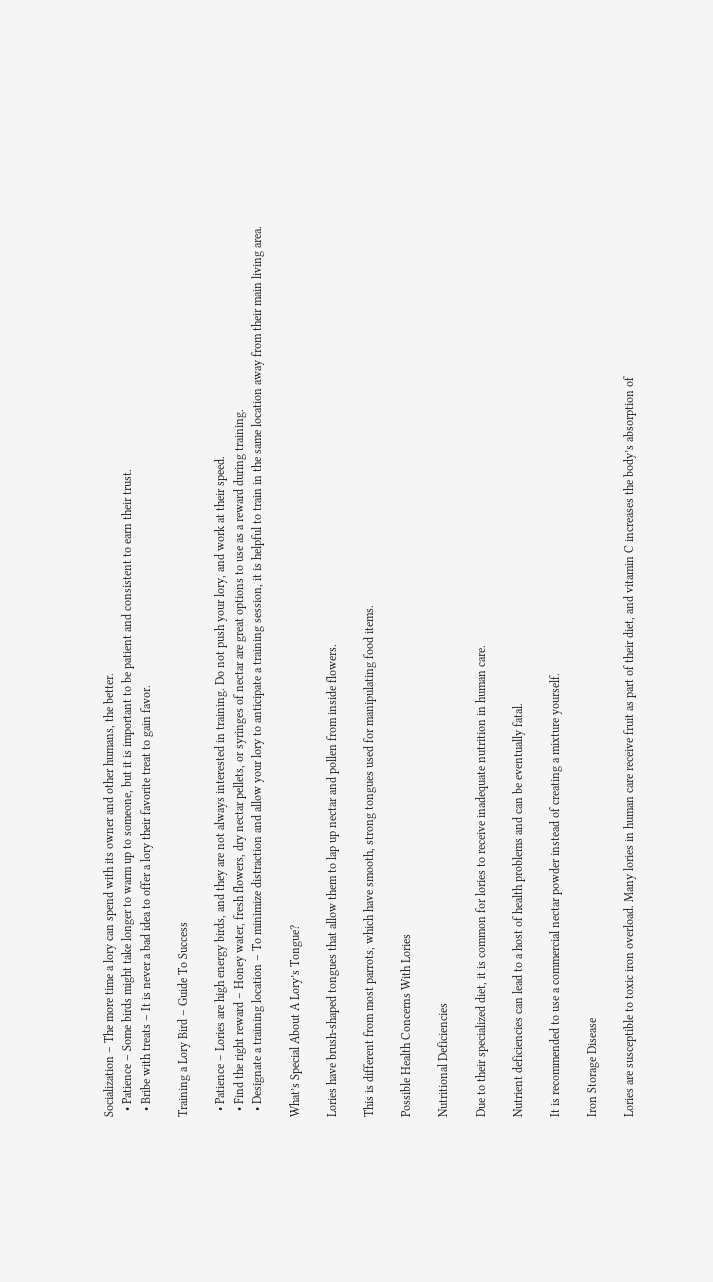Socialization – The more time a lory can spend with its owner and other humans, the better.
  • Patience – Some birds might take longer to warm up to someone, but it is important to be patient and consistent to earn their trust.
  • Bribe with treats – It is never a bad idea to offer a lory their favorite treat to gain favor.

Training a Lory Bird – Guide To Success

  • Patience – Lories are high energy birds, and they are not always interested in training. Do not push your lory, and work at their speed.
  • Find the right reward – Honey water, fresh flowers, dry nectar pellets, or syringes of nectar are great options to use as a reward during training.
  • Designate a training location – To minimize distraction and allow your lory to anticipate a training session, it is helpful to train in the same location away from their main living area.

What’s Special About A Lory’s Tongue?

Lories have brush-shaped tongues that allow them to lap up nectar and pollen from inside flowers.

This is different from most parrots, which have smooth, strong tongues used for manipulating food items.

Possible Health Concerns With Lories

Nutritional Deficiencies

Due to their specialized diet, it is common for lories to receive inadequate nutrition in human care.

Nutrient deficiencies can lead to a host of health problems and can be eventually fatal.

It is recommended to use a commercial nectar powder instead of creating a mixture yourself.

Iron Storage Disease

Lories are susceptible to toxic iron overload. Many lories in human care receive fruit as part of their diet, and vitamin C increases the body’s absorption of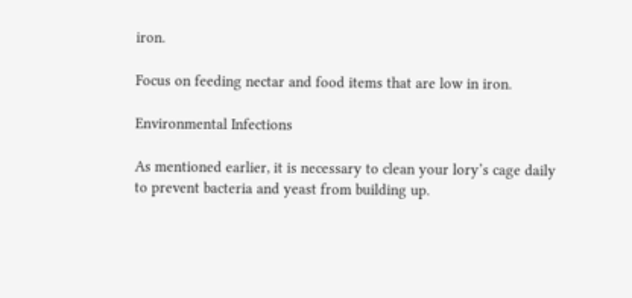iron.

Focus on feeding nectar and food items that are low in iron.

Environmental Infections

As mentioned earlier, it is necessary to clean your lory’s cage daily to prevent bacteria and yeast from building up.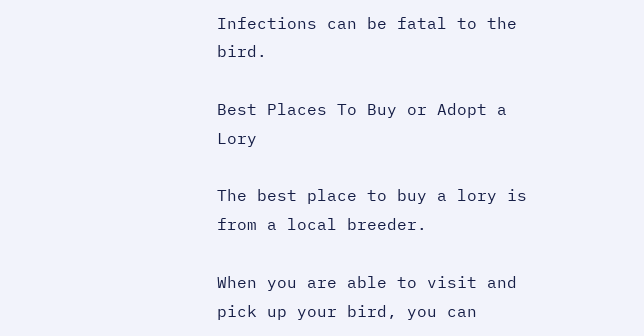Infections can be fatal to the bird.

Best Places To Buy or Adopt a Lory

The best place to buy a lory is from a local breeder.

When you are able to visit and pick up your bird, you can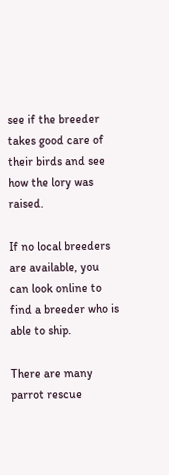see if the breeder takes good care of their birds and see how the lory was raised.

If no local breeders are available, you can look online to find a breeder who is able to ship.

There are many parrot rescue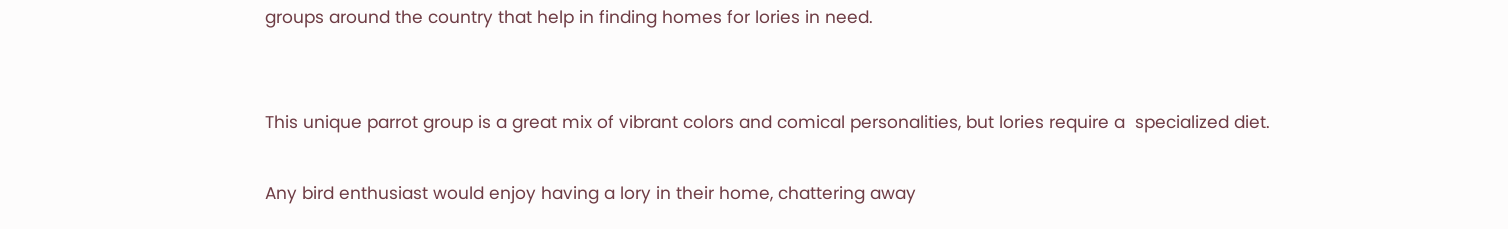groups around the country that help in finding homes for lories in need.


This unique parrot group is a great mix of vibrant colors and comical personalities, but lories require a  specialized diet.

Any bird enthusiast would enjoy having a lory in their home, chattering away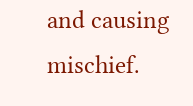and causing mischief.